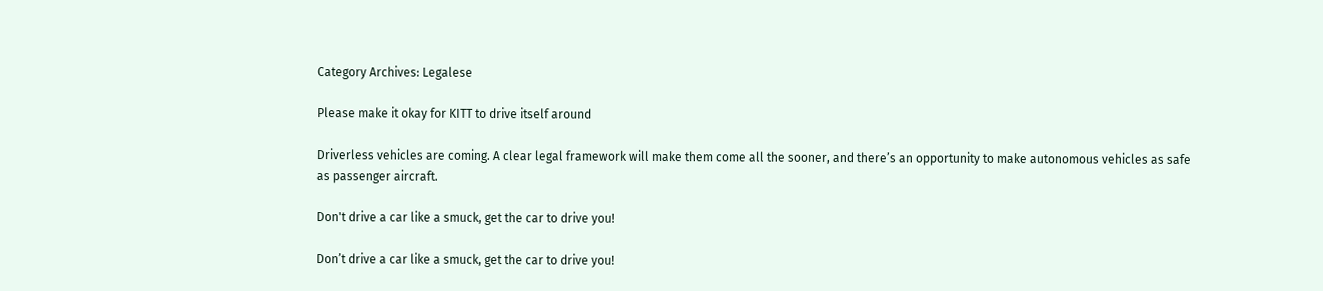Category Archives: Legalese

Please make it okay for KITT to drive itself around

Driverless vehicles are coming. A clear legal framework will make them come all the sooner, and there’s an opportunity to make autonomous vehicles as safe as passenger aircraft.

Don't drive a car like a smuck, get the car to drive you!

Don’t drive a car like a smuck, get the car to drive you!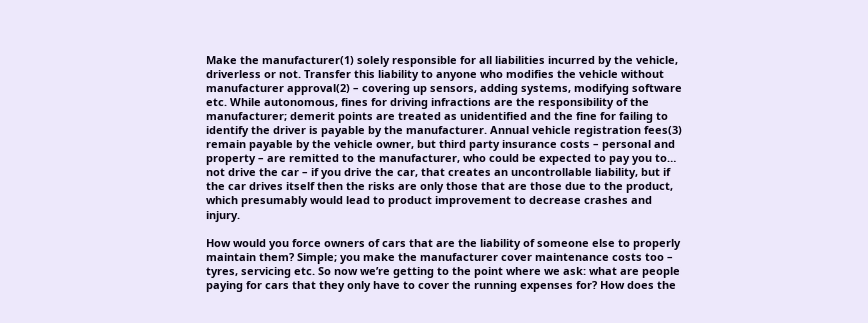Make the manufacturer(1) solely responsible for all liabilities incurred by the vehicle, driverless or not. Transfer this liability to anyone who modifies the vehicle without manufacturer approval(2) – covering up sensors, adding systems, modifying software etc. While autonomous, fines for driving infractions are the responsibility of the manufacturer; demerit points are treated as unidentified and the fine for failing to identify the driver is payable by the manufacturer. Annual vehicle registration fees(3) remain payable by the vehicle owner, but third party insurance costs – personal and property – are remitted to the manufacturer, who could be expected to pay you to… not drive the car – if you drive the car, that creates an uncontrollable liability, but if the car drives itself then the risks are only those that are those due to the product, which presumably would lead to product improvement to decrease crashes and injury.

How would you force owners of cars that are the liability of someone else to properly maintain them? Simple; you make the manufacturer cover maintenance costs too – tyres, servicing etc. So now we’re getting to the point where we ask: what are people paying for cars that they only have to cover the running expenses for? How does the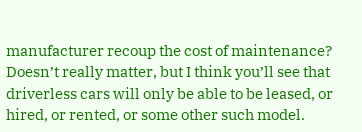manufacturer recoup the cost of maintenance? Doesn’t really matter, but I think you’ll see that driverless cars will only be able to be leased, or hired, or rented, or some other such model.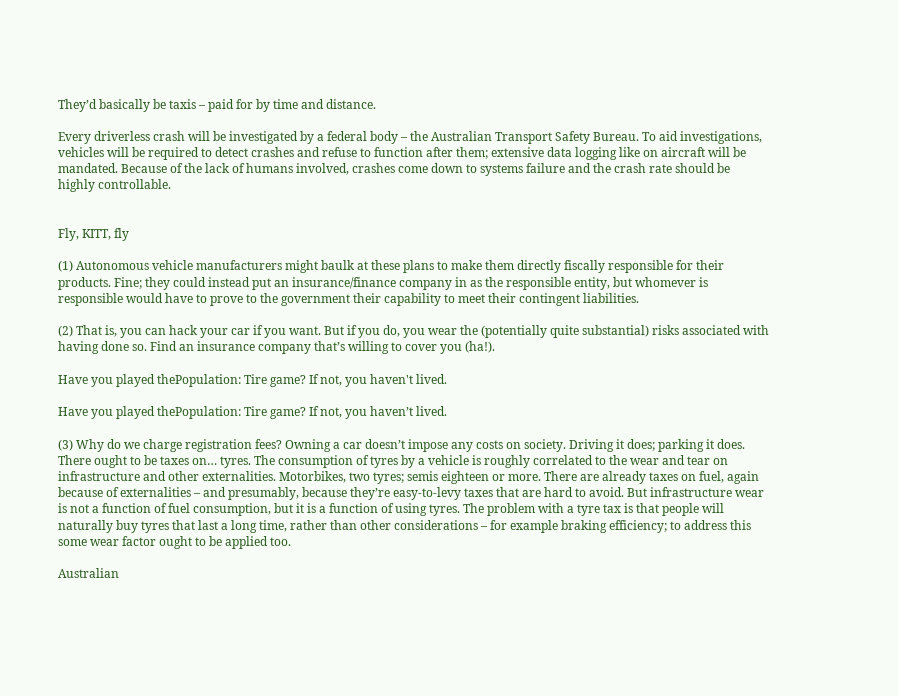They’d basically be taxis – paid for by time and distance.

Every driverless crash will be investigated by a federal body – the Australian Transport Safety Bureau. To aid investigations, vehicles will be required to detect crashes and refuse to function after them; extensive data logging like on aircraft will be mandated. Because of the lack of humans involved, crashes come down to systems failure and the crash rate should be highly controllable.


Fly, KITT, fly

(1) Autonomous vehicle manufacturers might baulk at these plans to make them directly fiscally responsible for their products. Fine; they could instead put an insurance/finance company in as the responsible entity, but whomever is responsible would have to prove to the government their capability to meet their contingent liabilities.

(2) That is, you can hack your car if you want. But if you do, you wear the (potentially quite substantial) risks associated with having done so. Find an insurance company that’s willing to cover you (ha!).

Have you played thePopulation: Tire game? If not, you haven't lived.

Have you played thePopulation: Tire game? If not, you haven’t lived.

(3) Why do we charge registration fees? Owning a car doesn’t impose any costs on society. Driving it does; parking it does. There ought to be taxes on… tyres. The consumption of tyres by a vehicle is roughly correlated to the wear and tear on infrastructure and other externalities. Motorbikes, two tyres; semis eighteen or more. There are already taxes on fuel, again because of externalities – and presumably, because they’re easy-to-levy taxes that are hard to avoid. But infrastructure wear is not a function of fuel consumption, but it is a function of using tyres. The problem with a tyre tax is that people will naturally buy tyres that last a long time, rather than other considerations – for example braking efficiency; to address this some wear factor ought to be applied too.

Australian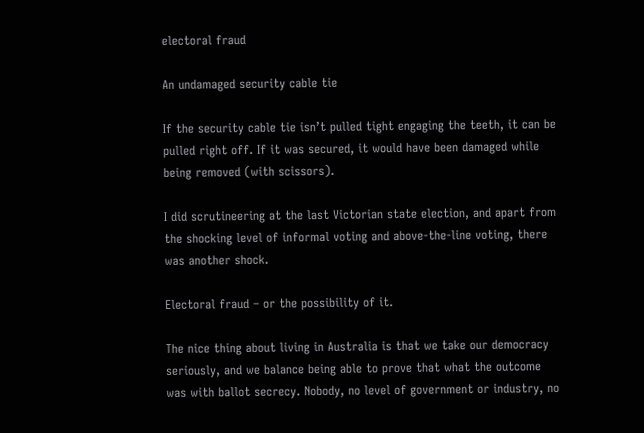electoral fraud

An undamaged security cable tie

If the security cable tie isn’t pulled tight engaging the teeth, it can be pulled right off. If it was secured, it would have been damaged while being removed (with scissors).

I did scrutineering at the last Victorian state election, and apart from the shocking level of informal voting and above-the-line voting, there was another shock.

Electoral fraud – or the possibility of it.

The nice thing about living in Australia is that we take our democracy seriously, and we balance being able to prove that what the outcome was with ballot secrecy. Nobody, no level of government or industry, no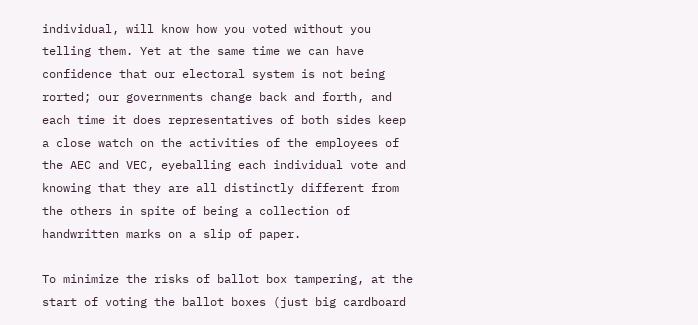individual, will know how you voted without you telling them. Yet at the same time we can have confidence that our electoral system is not being rorted; our governments change back and forth, and each time it does representatives of both sides keep a close watch on the activities of the employees of the AEC and VEC, eyeballing each individual vote and knowing that they are all distinctly different from the others in spite of being a collection of handwritten marks on a slip of paper.

To minimize the risks of ballot box tampering, at the start of voting the ballot boxes (just big cardboard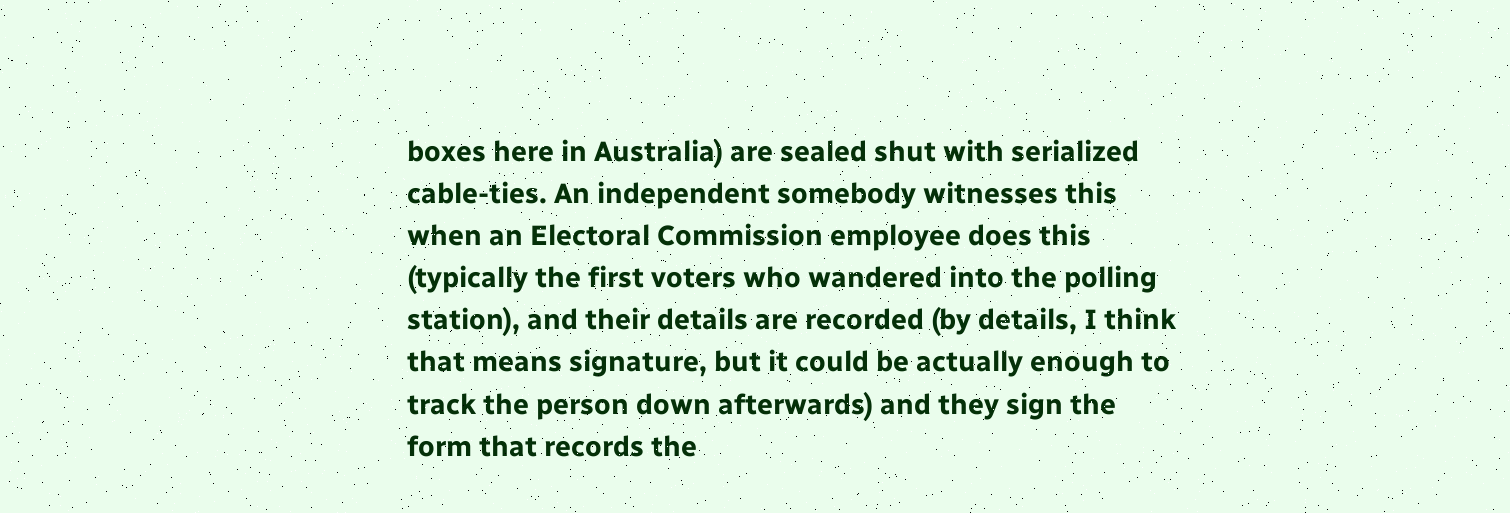boxes here in Australia) are sealed shut with serialized cable-ties. An independent somebody witnesses this when an Electoral Commission employee does this (typically the first voters who wandered into the polling station), and their details are recorded (by details, I think that means signature, but it could be actually enough to track the person down afterwards) and they sign the form that records the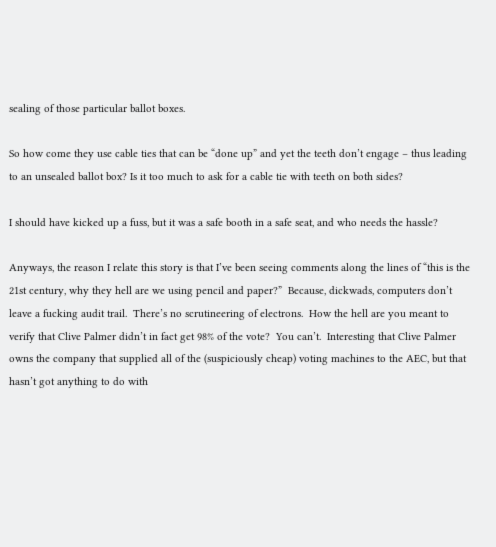sealing of those particular ballot boxes.

So how come they use cable ties that can be “done up” and yet the teeth don’t engage – thus leading to an unsealed ballot box? Is it too much to ask for a cable tie with teeth on both sides?

I should have kicked up a fuss, but it was a safe booth in a safe seat, and who needs the hassle?

Anyways, the reason I relate this story is that I’ve been seeing comments along the lines of “this is the 21st century, why they hell are we using pencil and paper?”  Because, dickwads, computers don’t leave a fucking audit trail.  There’s no scrutineering of electrons.  How the hell are you meant to verify that Clive Palmer didn’t in fact get 98% of the vote?  You can’t.  Interesting that Clive Palmer owns the company that supplied all of the (suspiciously cheap) voting machines to the AEC, but that hasn’t got anything to do with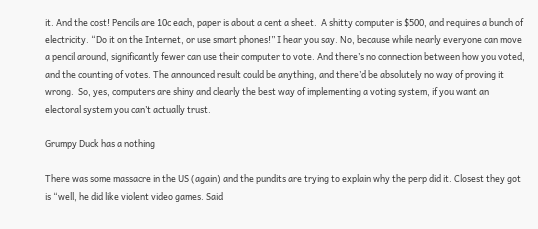it. And the cost! Pencils are 10c each, paper is about a cent a sheet.  A shitty computer is $500, and requires a bunch of electricity. “Do it on the Internet, or use smart phones!” I hear you say. No, because while nearly everyone can move a pencil around, significantly fewer can use their computer to vote. And there’s no connection between how you voted, and the counting of votes. The announced result could be anything, and there’d be absolutely no way of proving it wrong.  So, yes, computers are shiny and clearly the best way of implementing a voting system, if you want an electoral system you can’t actually trust.

Grumpy Duck has a nothing

There was some massacre in the US (again) and the pundits are trying to explain why the perp did it. Closest they got is “well, he did like violent video games. Said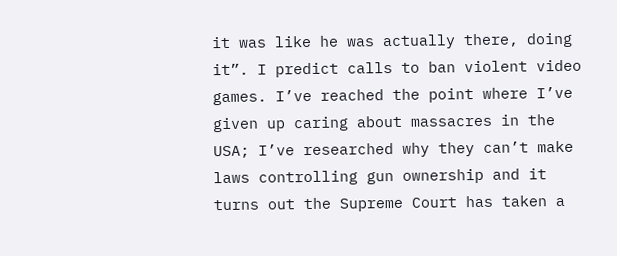it was like he was actually there, doing it”. I predict calls to ban violent video games. I’ve reached the point where I’ve given up caring about massacres in the USA; I’ve researched why they can’t make laws controlling gun ownership and it turns out the Supreme Court has taken a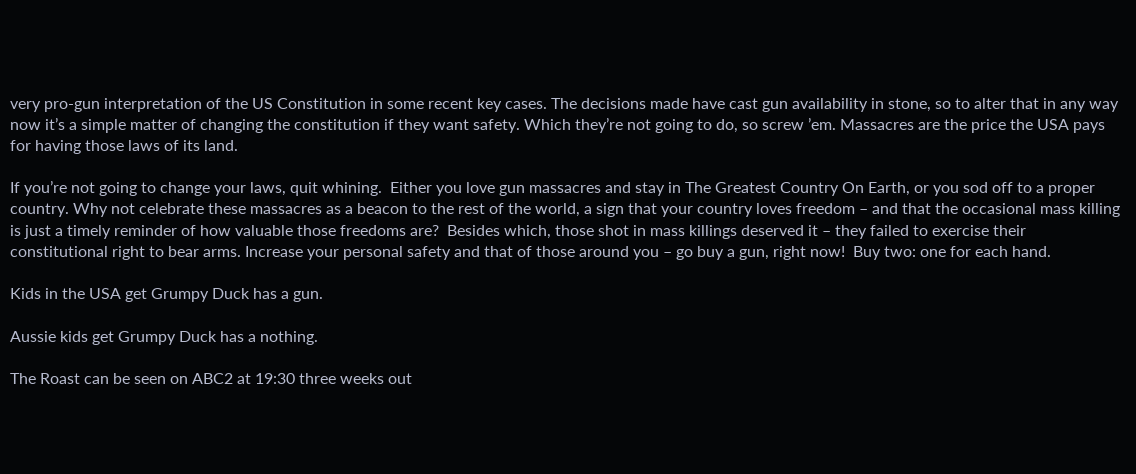very pro-gun interpretation of the US Constitution in some recent key cases. The decisions made have cast gun availability in stone, so to alter that in any way now it’s a simple matter of changing the constitution if they want safety. Which they’re not going to do, so screw ’em. Massacres are the price the USA pays for having those laws of its land.

If you’re not going to change your laws, quit whining.  Either you love gun massacres and stay in The Greatest Country On Earth, or you sod off to a proper country. Why not celebrate these massacres as a beacon to the rest of the world, a sign that your country loves freedom – and that the occasional mass killing is just a timely reminder of how valuable those freedoms are?  Besides which, those shot in mass killings deserved it – they failed to exercise their constitutional right to bear arms. Increase your personal safety and that of those around you – go buy a gun, right now!  Buy two: one for each hand.

Kids in the USA get Grumpy Duck has a gun.

Aussie kids get Grumpy Duck has a nothing.

The Roast can be seen on ABC2 at 19:30 three weeks out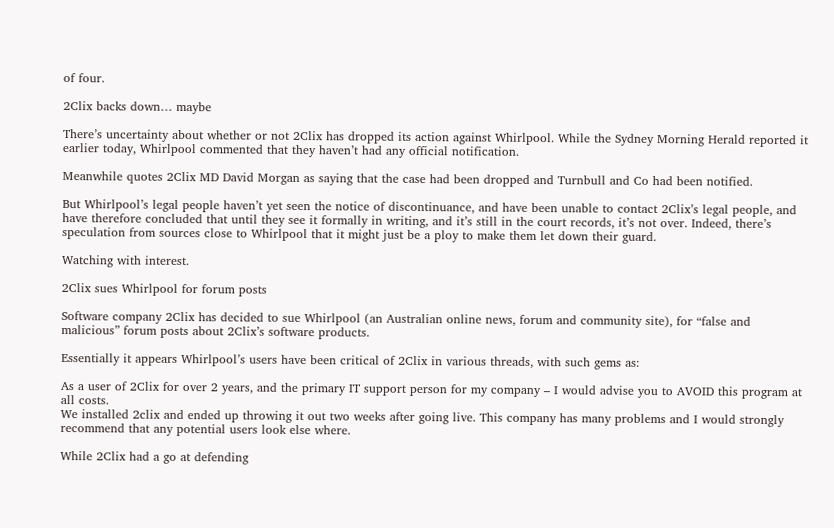of four.

2Clix backs down… maybe

There’s uncertainty about whether or not 2Clix has dropped its action against Whirlpool. While the Sydney Morning Herald reported it earlier today, Whirlpool commented that they haven’t had any official notification.

Meanwhile quotes 2Clix MD David Morgan as saying that the case had been dropped and Turnbull and Co had been notified.

But Whirlpool’s legal people haven’t yet seen the notice of discontinuance, and have been unable to contact 2Clix’s legal people, and have therefore concluded that until they see it formally in writing, and it’s still in the court records, it’s not over. Indeed, there’s speculation from sources close to Whirlpool that it might just be a ploy to make them let down their guard.

Watching with interest.

2Clix sues Whirlpool for forum posts

Software company 2Clix has decided to sue Whirlpool (an Australian online news, forum and community site), for “false and malicious” forum posts about 2Clix’s software products.

Essentially it appears Whirlpool’s users have been critical of 2Clix in various threads, with such gems as:

As a user of 2Clix for over 2 years, and the primary IT support person for my company – I would advise you to AVOID this program at all costs.
We installed 2clix and ended up throwing it out two weeks after going live. This company has many problems and I would strongly recommend that any potential users look else where.

While 2Clix had a go at defending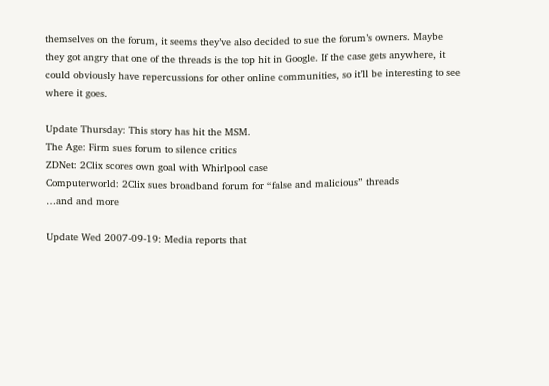themselves on the forum, it seems they’ve also decided to sue the forum’s owners. Maybe they got angry that one of the threads is the top hit in Google. If the case gets anywhere, it could obviously have repercussions for other online communities, so it’ll be interesting to see where it goes.

Update Thursday: This story has hit the MSM.
The Age: Firm sues forum to silence critics
ZDNet: 2Clix scores own goal with Whirlpool case
Computerworld: 2Clix sues broadband forum for “false and malicious” threads
…and and more

Update Wed 2007-09-19: Media reports that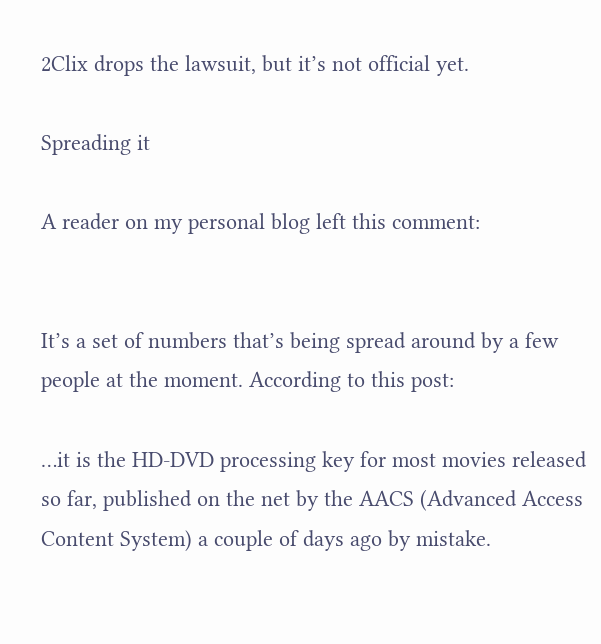2Clix drops the lawsuit, but it’s not official yet.

Spreading it

A reader on my personal blog left this comment:


It’s a set of numbers that’s being spread around by a few people at the moment. According to this post:

…it is the HD-DVD processing key for most movies released so far, published on the net by the AACS (Advanced Access Content System) a couple of days ago by mistake.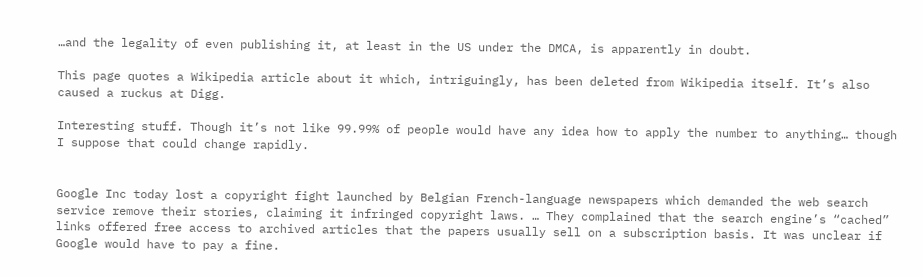…and the legality of even publishing it, at least in the US under the DMCA, is apparently in doubt.

This page quotes a Wikipedia article about it which, intriguingly, has been deleted from Wikipedia itself. It’s also caused a ruckus at Digg.

Interesting stuff. Though it’s not like 99.99% of people would have any idea how to apply the number to anything… though I suppose that could change rapidly.


Google Inc today lost a copyright fight launched by Belgian French-language newspapers which demanded the web search service remove their stories, claiming it infringed copyright laws. … They complained that the search engine’s “cached” links offered free access to archived articles that the papers usually sell on a subscription basis. It was unclear if Google would have to pay a fine.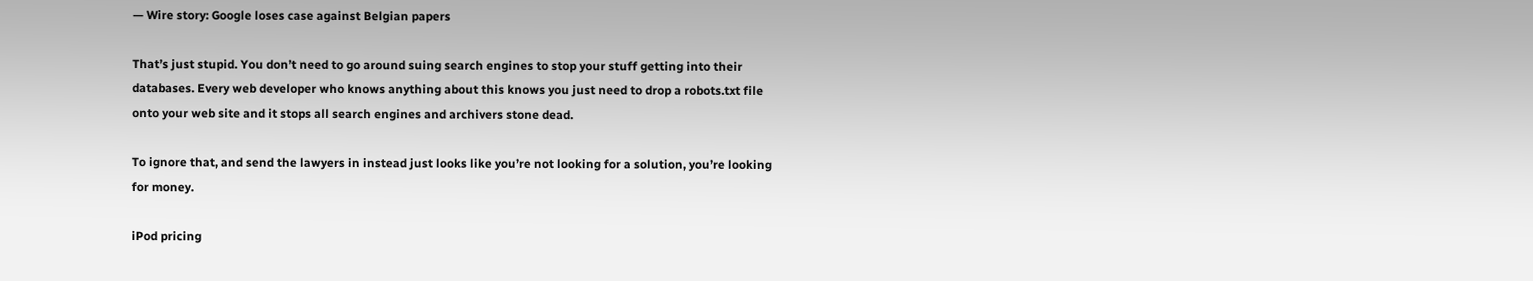— Wire story: Google loses case against Belgian papers

That’s just stupid. You don’t need to go around suing search engines to stop your stuff getting into their databases. Every web developer who knows anything about this knows you just need to drop a robots.txt file onto your web site and it stops all search engines and archivers stone dead.

To ignore that, and send the lawyers in instead just looks like you’re not looking for a solution, you’re looking for money.

iPod pricing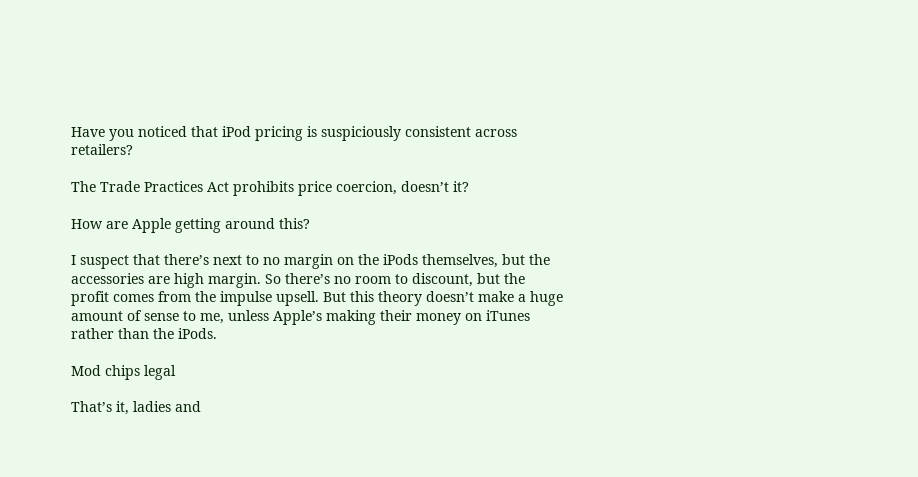Have you noticed that iPod pricing is suspiciously consistent across retailers?

The Trade Practices Act prohibits price coercion, doesn’t it?

How are Apple getting around this?

I suspect that there’s next to no margin on the iPods themselves, but the accessories are high margin. So there’s no room to discount, but the profit comes from the impulse upsell. But this theory doesn’t make a huge amount of sense to me, unless Apple’s making their money on iTunes rather than the iPods.

Mod chips legal

That’s it, ladies and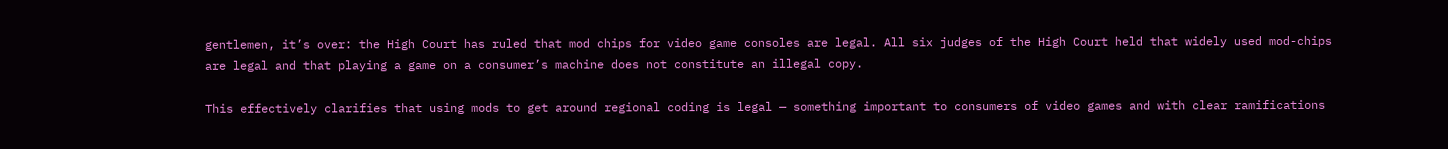gentlemen, it’s over: the High Court has ruled that mod chips for video game consoles are legal. All six judges of the High Court held that widely used mod-chips are legal and that playing a game on a consumer’s machine does not constitute an illegal copy.

This effectively clarifies that using mods to get around regional coding is legal — something important to consumers of video games and with clear ramifications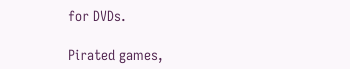for DVDs.

Pirated games,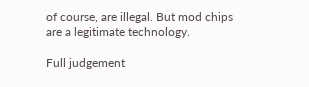of course, are illegal. But mod chips are a legitimate technology.

Full judgement